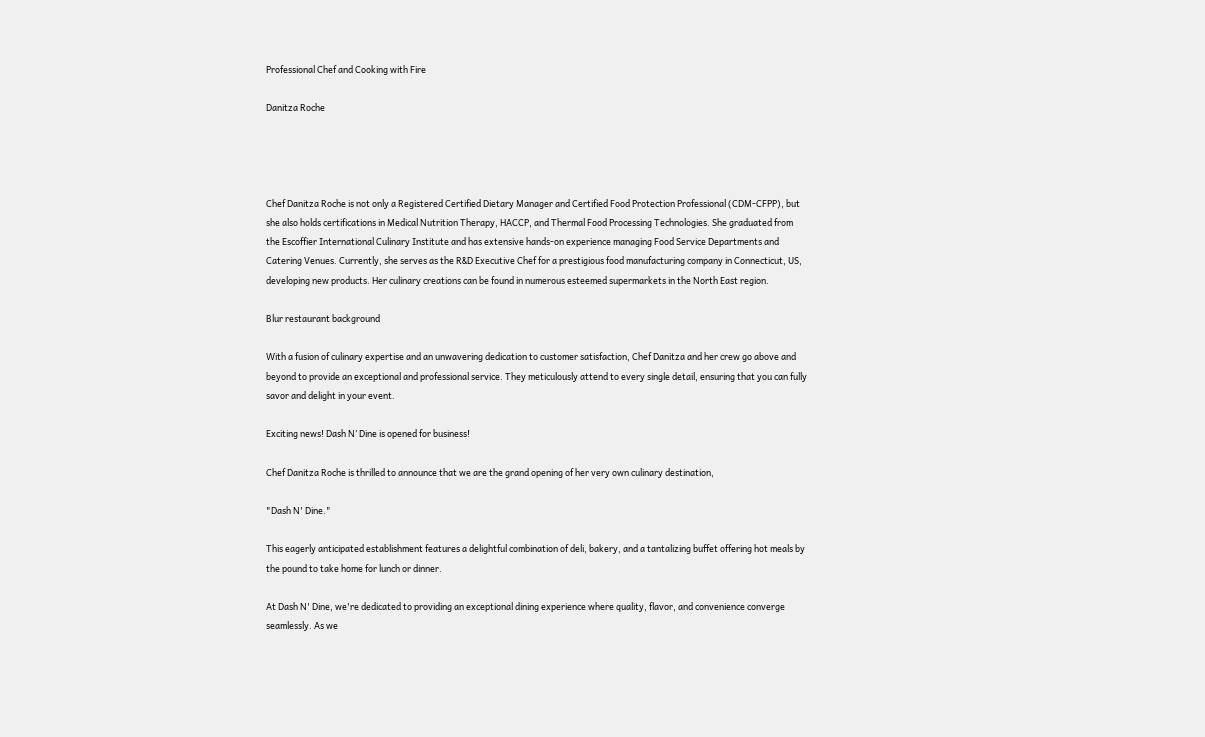Professional Chef and Cooking with Fire

Danitza Roche




Chef Danitza Roche is not only a Registered Certified Dietary Manager and Certified Food Protection Professional (CDM-CFPP), but she also holds certifications in Medical Nutrition Therapy, HACCP, and Thermal Food Processing Technologies. She graduated from the Escoffier International Culinary Institute and has extensive hands-on experience managing Food Service Departments and Catering Venues. Currently, she serves as the R&D Executive Chef for a prestigious food manufacturing company in Connecticut, US, developing new products. Her culinary creations can be found in numerous esteemed supermarkets in the North East region.

Blur restaurant background

With a fusion of culinary expertise and an unwavering dedication to customer satisfaction, Chef Danitza and her crew go above and beyond to provide an exceptional and professional service. They meticulously attend to every single detail, ensuring that you can fully savor and delight in your event.

Exciting news! Dash N’ Dine is opened for business!

Chef Danitza Roche is thrilled to announce that we are the grand opening of her very own culinary destination,

"Dash N' Dine."

This eagerly anticipated establishment features a delightful combination of deli, bakery, and a tantalizing buffet offering hot meals by the pound to take home for lunch or dinner.

At Dash N' Dine, we're dedicated to providing an exceptional dining experience where quality, flavor, and convenience converge seamlessly. As we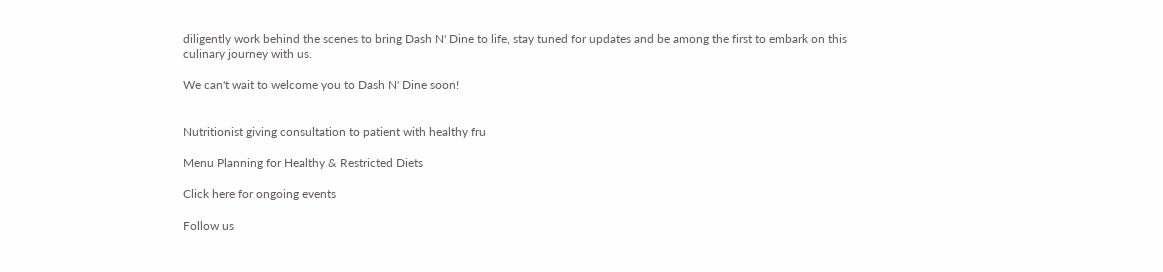diligently work behind the scenes to bring Dash N' Dine to life, stay tuned for updates and be among the first to embark on this culinary journey with us.

We can't wait to welcome you to Dash N' Dine soon!


Nutritionist giving consultation to patient with healthy fru

Menu Planning for Healthy & Restricted Diets

Click here for ongoing events

Follow us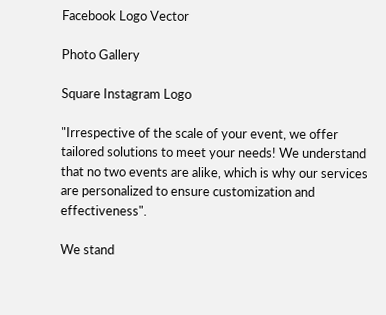Facebook Logo Vector

Photo Gallery

Square Instagram Logo

"Irrespective of the scale of your event, we offer tailored solutions to meet your needs! We understand that no two events are alike, which is why our services are personalized to ensure customization and effectiveness".

We stand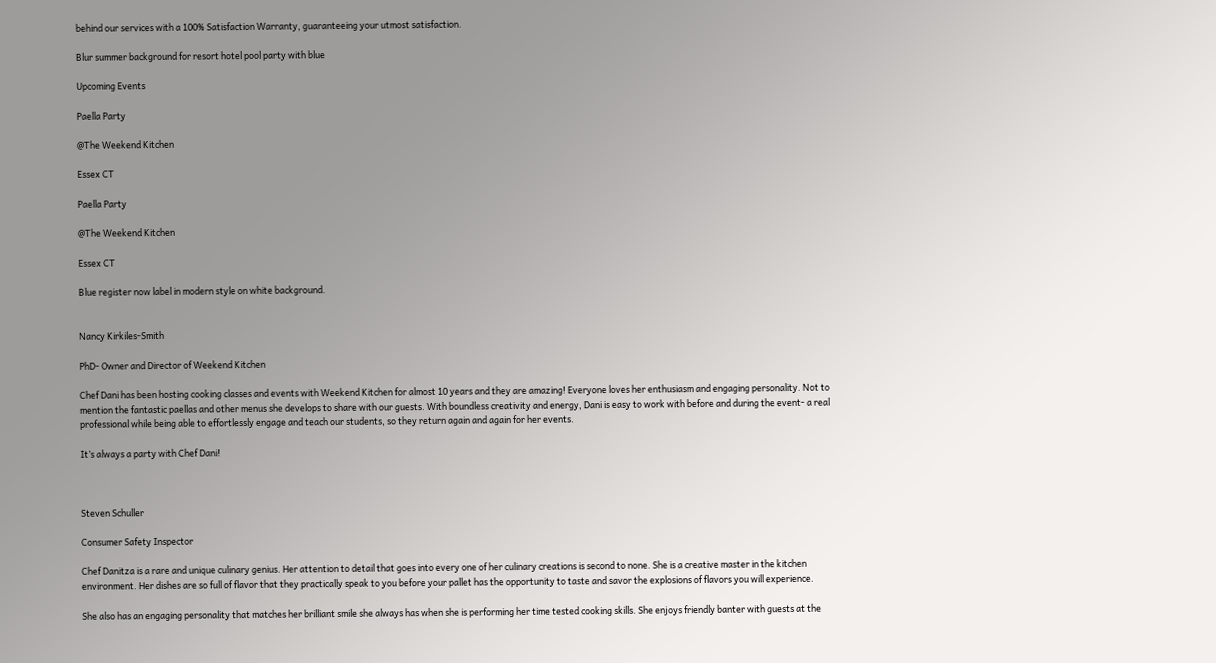behind our services with a 100% Satisfaction Warranty, guaranteeing your utmost satisfaction.

Blur summer background for resort hotel pool party with blue

Upcoming Events

Paella Party

@The Weekend Kitchen

Essex CT

Paella Party

@The Weekend Kitchen

Essex CT

Blue register now label in modern style on white background.


Nancy Kirkiles-Smith

PhD- Owner and Director of Weekend Kitchen

Chef Dani has been hosting cooking classes and events with Weekend Kitchen for almost 10 years and they are amazing! Everyone loves her enthusiasm and engaging personality. Not to mention the fantastic paellas and other menus she develops to share with our guests. With boundless creativity and energy, Dani is easy to work with before and during the event- a real professional while being able to effortlessly engage and teach our students, so they return again and again for her events.

It’s always a party with Chef Dani!



Steven Schuller

Consumer Safety Inspector

Chef Danitza is a rare and unique culinary genius. Her attention to detail that goes into every one of her culinary creations is second to none. She is a creative master in the kitchen environment. Her dishes are so full of flavor that they practically speak to you before your pallet has the opportunity to taste and savor the explosions of flavors you will experience.

She also has an engaging personality that matches her brilliant smile she always has when she is performing her time tested cooking skills. She enjoys friendly banter with guests at the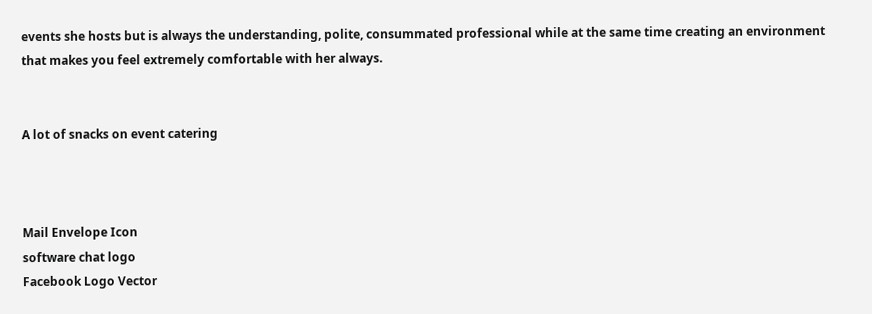events she hosts but is always the understanding, polite, consummated professional while at the same time creating an environment that makes you feel extremely comfortable with her always.


A lot of snacks on event catering



Mail Envelope Icon
software chat logo
Facebook Logo Vector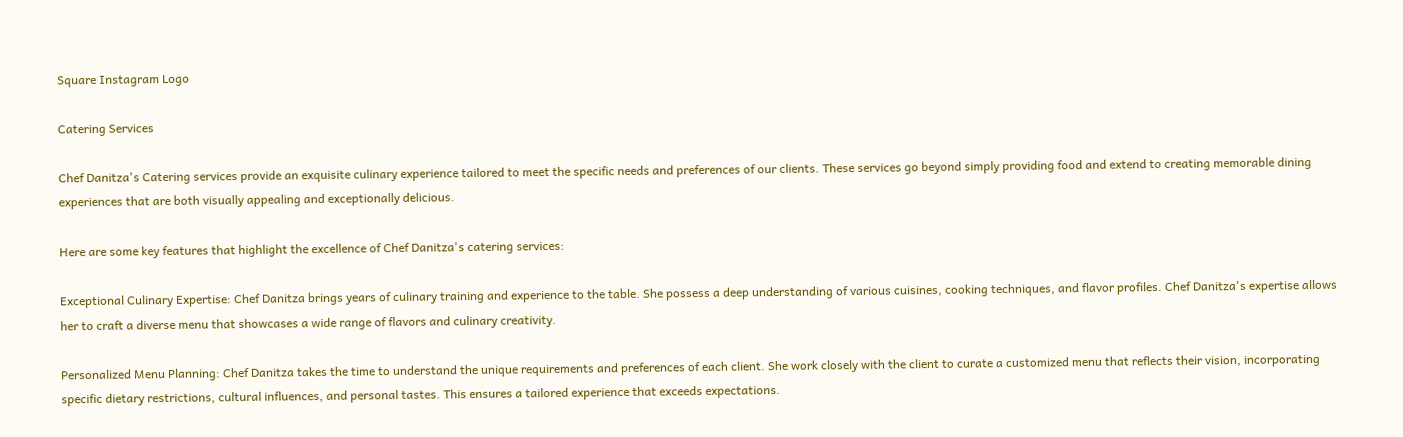Square Instagram Logo

Catering Services

Chef Danitza's Catering services provide an exquisite culinary experience tailored to meet the specific needs and preferences of our clients. These services go beyond simply providing food and extend to creating memorable dining experiences that are both visually appealing and exceptionally delicious.

Here are some key features that highlight the excellence of Chef Danitza's catering services:

Exceptional Culinary Expertise: Chef Danitza brings years of culinary training and experience to the table. She possess a deep understanding of various cuisines, cooking techniques, and flavor profiles. Chef Danitza's expertise allows her to craft a diverse menu that showcases a wide range of flavors and culinary creativity.

Personalized Menu Planning: Chef Danitza takes the time to understand the unique requirements and preferences of each client. She work closely with the client to curate a customized menu that reflects their vision, incorporating specific dietary restrictions, cultural influences, and personal tastes. This ensures a tailored experience that exceeds expectations.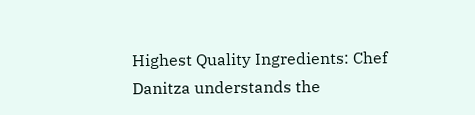Highest Quality Ingredients: Chef Danitza understands the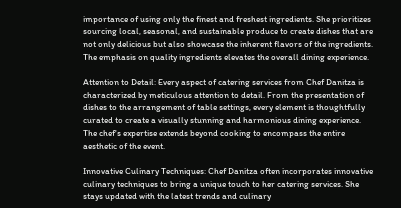importance of using only the finest and freshest ingredients. She prioritizes sourcing local, seasonal, and sustainable produce to create dishes that are not only delicious but also showcase the inherent flavors of the ingredients. The emphasis on quality ingredients elevates the overall dining experience.

Attention to Detail: Every aspect of catering services from Chef Danitza is characterized by meticulous attention to detail. From the presentation of dishes to the arrangement of table settings, every element is thoughtfully curated to create a visually stunning and harmonious dining experience. The chef's expertise extends beyond cooking to encompass the entire aesthetic of the event.

Innovative Culinary Techniques: Chef Danitza often incorporates innovative culinary techniques to bring a unique touch to her catering services. She stays updated with the latest trends and culinary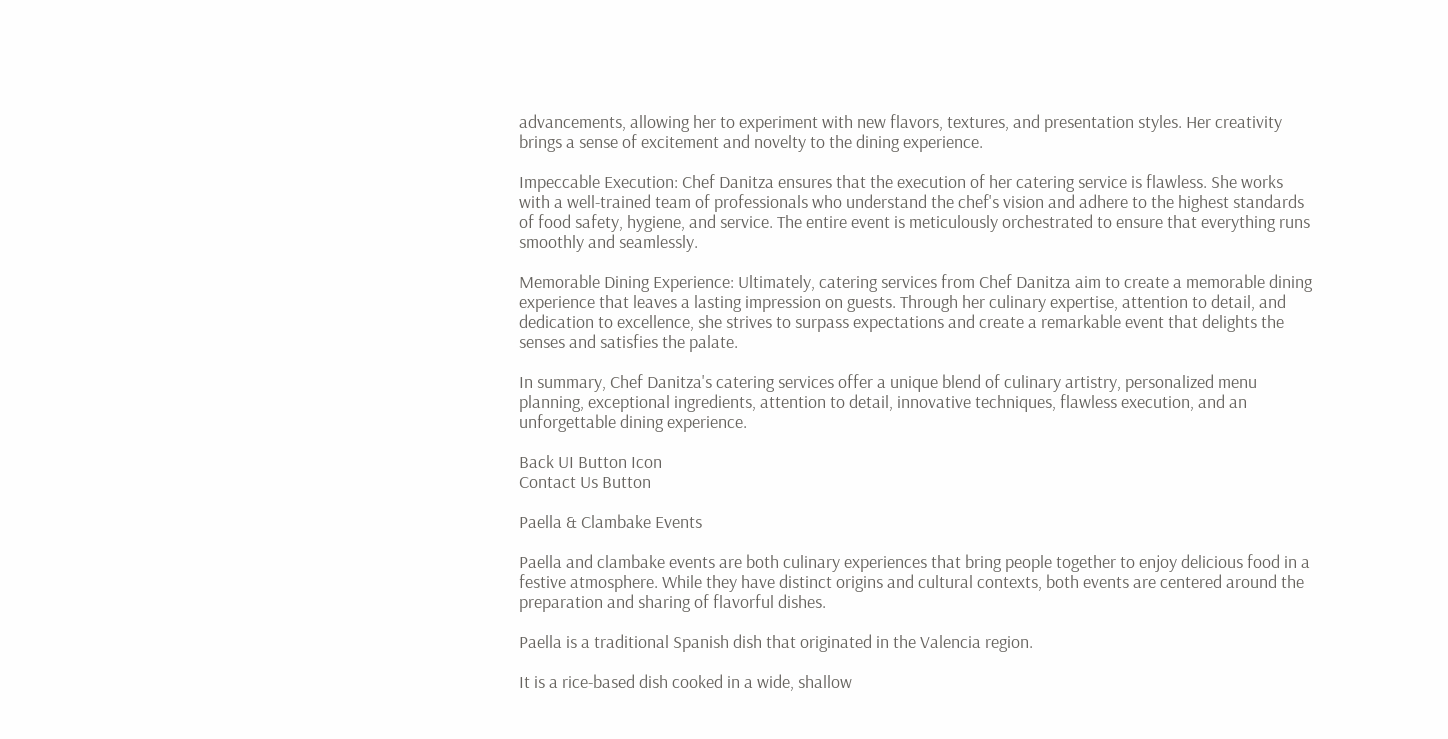advancements, allowing her to experiment with new flavors, textures, and presentation styles. Her creativity brings a sense of excitement and novelty to the dining experience.

Impeccable Execution: Chef Danitza ensures that the execution of her catering service is flawless. She works with a well-trained team of professionals who understand the chef's vision and adhere to the highest standards of food safety, hygiene, and service. The entire event is meticulously orchestrated to ensure that everything runs smoothly and seamlessly.

Memorable Dining Experience: Ultimately, catering services from Chef Danitza aim to create a memorable dining experience that leaves a lasting impression on guests. Through her culinary expertise, attention to detail, and dedication to excellence, she strives to surpass expectations and create a remarkable event that delights the senses and satisfies the palate.

In summary, Chef Danitza's catering services offer a unique blend of culinary artistry, personalized menu planning, exceptional ingredients, attention to detail, innovative techniques, flawless execution, and an unforgettable dining experience.

Back UI Button Icon
Contact Us Button

Paella & Clambake Events

Paella and clambake events are both culinary experiences that bring people together to enjoy delicious food in a festive atmosphere. While they have distinct origins and cultural contexts, both events are centered around the preparation and sharing of flavorful dishes.

Paella is a traditional Spanish dish that originated in the Valencia region.

It is a rice-based dish cooked in a wide, shallow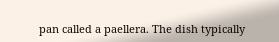pan called a paellera. The dish typically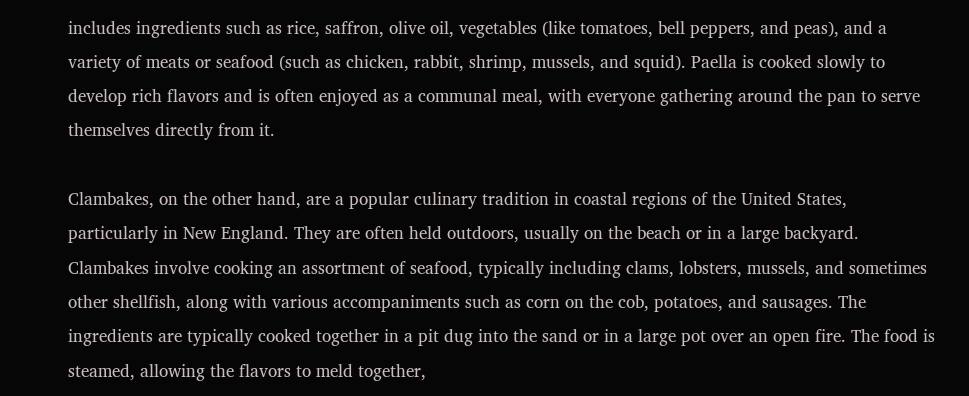includes ingredients such as rice, saffron, olive oil, vegetables (like tomatoes, bell peppers, and peas), and a variety of meats or seafood (such as chicken, rabbit, shrimp, mussels, and squid). Paella is cooked slowly to develop rich flavors and is often enjoyed as a communal meal, with everyone gathering around the pan to serve themselves directly from it.

Clambakes, on the other hand, are a popular culinary tradition in coastal regions of the United States, particularly in New England. They are often held outdoors, usually on the beach or in a large backyard. Clambakes involve cooking an assortment of seafood, typically including clams, lobsters, mussels, and sometimes other shellfish, along with various accompaniments such as corn on the cob, potatoes, and sausages. The ingredients are typically cooked together in a pit dug into the sand or in a large pot over an open fire. The food is steamed, allowing the flavors to meld together,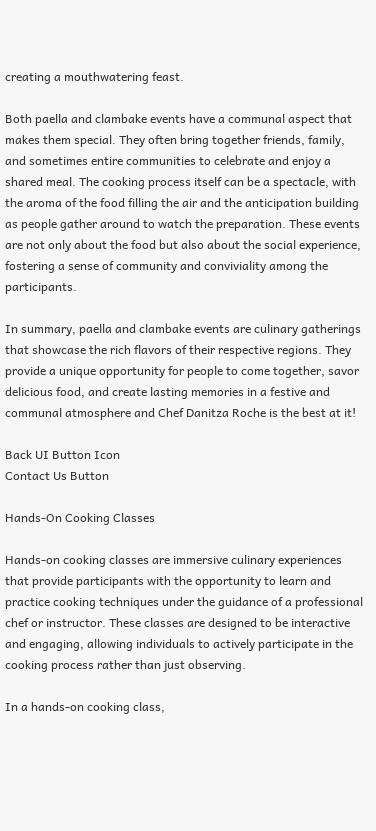creating a mouthwatering feast.

Both paella and clambake events have a communal aspect that makes them special. They often bring together friends, family, and sometimes entire communities to celebrate and enjoy a shared meal. The cooking process itself can be a spectacle, with the aroma of the food filling the air and the anticipation building as people gather around to watch the preparation. These events are not only about the food but also about the social experience, fostering a sense of community and conviviality among the participants.

In summary, paella and clambake events are culinary gatherings that showcase the rich flavors of their respective regions. They provide a unique opportunity for people to come together, savor delicious food, and create lasting memories in a festive and communal atmosphere and Chef Danitza Roche is the best at it!

Back UI Button Icon
Contact Us Button

Hands-On Cooking Classes

Hands-on cooking classes are immersive culinary experiences that provide participants with the opportunity to learn and practice cooking techniques under the guidance of a professional chef or instructor. These classes are designed to be interactive and engaging, allowing individuals to actively participate in the cooking process rather than just observing.

In a hands-on cooking class,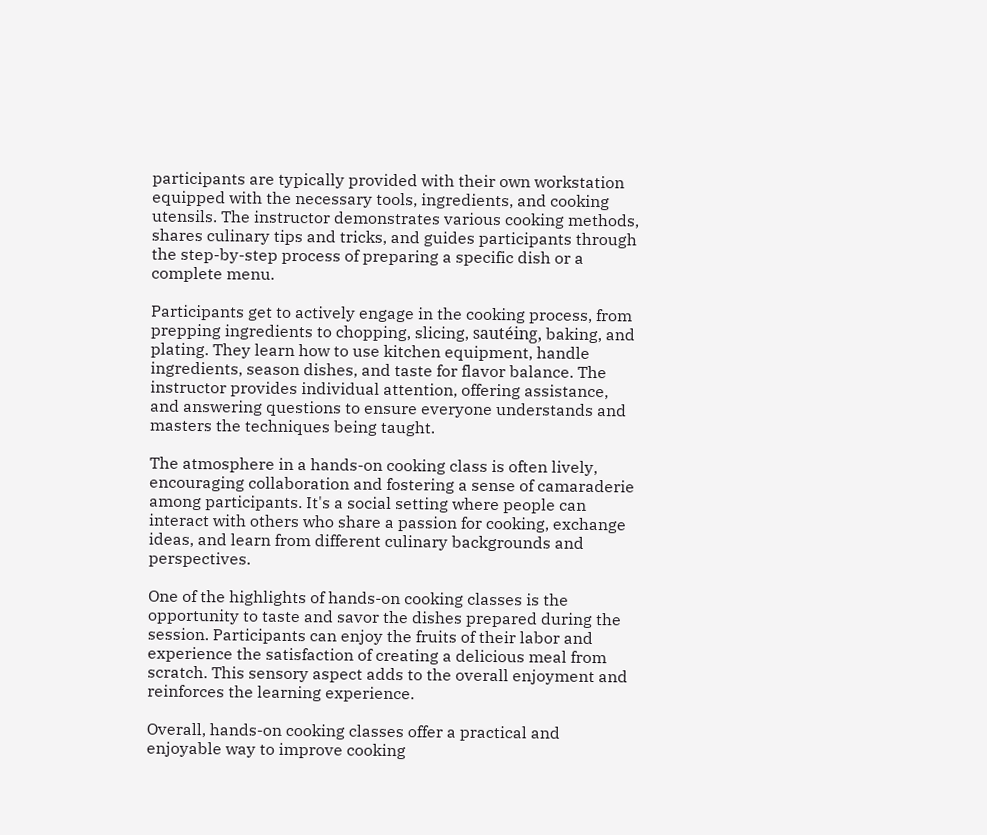participants are typically provided with their own workstation equipped with the necessary tools, ingredients, and cooking utensils. The instructor demonstrates various cooking methods, shares culinary tips and tricks, and guides participants through the step-by-step process of preparing a specific dish or a complete menu.

Participants get to actively engage in the cooking process, from prepping ingredients to chopping, slicing, sautéing, baking, and plating. They learn how to use kitchen equipment, handle ingredients, season dishes, and taste for flavor balance. The instructor provides individual attention, offering assistance, and answering questions to ensure everyone understands and masters the techniques being taught.

The atmosphere in a hands-on cooking class is often lively, encouraging collaboration and fostering a sense of camaraderie among participants. It's a social setting where people can interact with others who share a passion for cooking, exchange ideas, and learn from different culinary backgrounds and perspectives.

One of the highlights of hands-on cooking classes is the opportunity to taste and savor the dishes prepared during the session. Participants can enjoy the fruits of their labor and experience the satisfaction of creating a delicious meal from scratch. This sensory aspect adds to the overall enjoyment and reinforces the learning experience.

Overall, hands-on cooking classes offer a practical and enjoyable way to improve cooking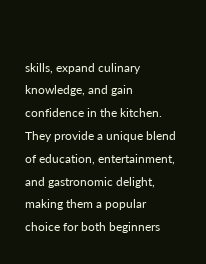skills, expand culinary knowledge, and gain confidence in the kitchen. They provide a unique blend of education, entertainment, and gastronomic delight, making them a popular choice for both beginners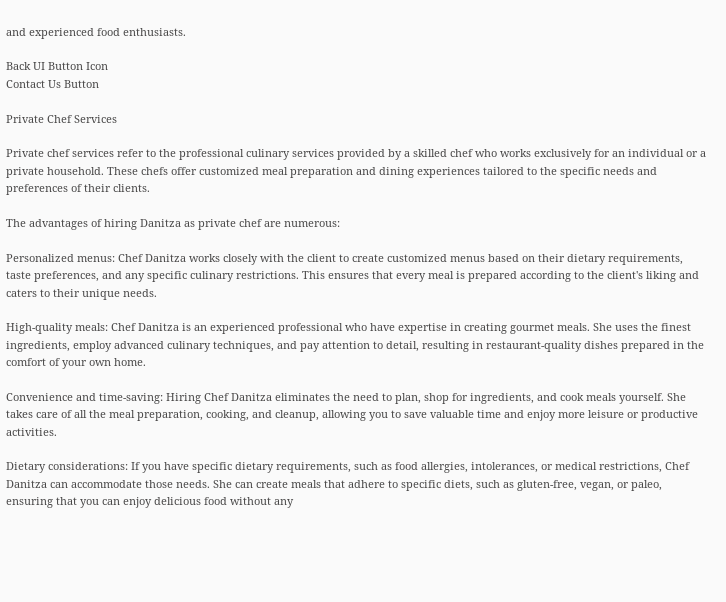and experienced food enthusiasts.

Back UI Button Icon
Contact Us Button

Private Chef Services

Private chef services refer to the professional culinary services provided by a skilled chef who works exclusively for an individual or a private household. These chefs offer customized meal preparation and dining experiences tailored to the specific needs and preferences of their clients.

The advantages of hiring Danitza as private chef are numerous:

Personalized menus: Chef Danitza works closely with the client to create customized menus based on their dietary requirements, taste preferences, and any specific culinary restrictions. This ensures that every meal is prepared according to the client's liking and caters to their unique needs.

High-quality meals: Chef Danitza is an experienced professional who have expertise in creating gourmet meals. She uses the finest ingredients, employ advanced culinary techniques, and pay attention to detail, resulting in restaurant-quality dishes prepared in the comfort of your own home.

Convenience and time-saving: Hiring Chef Danitza eliminates the need to plan, shop for ingredients, and cook meals yourself. She takes care of all the meal preparation, cooking, and cleanup, allowing you to save valuable time and enjoy more leisure or productive activities.

Dietary considerations: If you have specific dietary requirements, such as food allergies, intolerances, or medical restrictions, Chef Danitza can accommodate those needs. She can create meals that adhere to specific diets, such as gluten-free, vegan, or paleo, ensuring that you can enjoy delicious food without any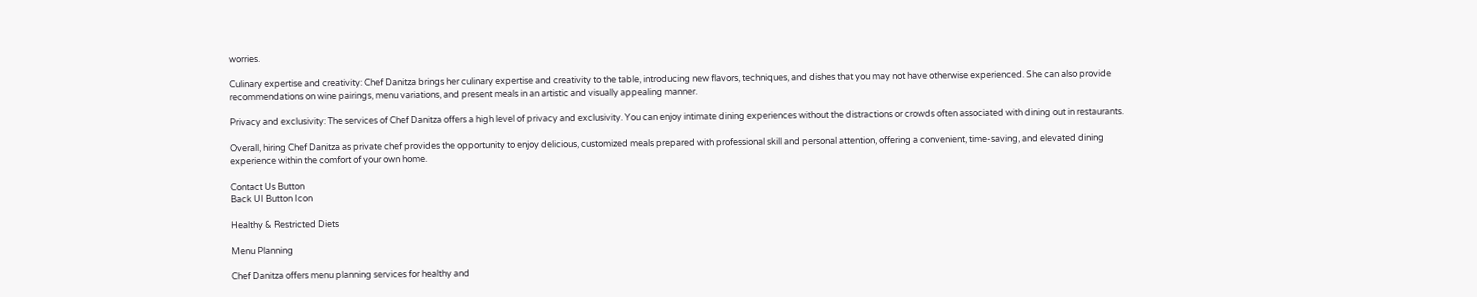worries.

Culinary expertise and creativity: Chef Danitza brings her culinary expertise and creativity to the table, introducing new flavors, techniques, and dishes that you may not have otherwise experienced. She can also provide recommendations on wine pairings, menu variations, and present meals in an artistic and visually appealing manner.

Privacy and exclusivity: The services of Chef Danitza offers a high level of privacy and exclusivity. You can enjoy intimate dining experiences without the distractions or crowds often associated with dining out in restaurants.

Overall, hiring Chef Danitza as private chef provides the opportunity to enjoy delicious, customized meals prepared with professional skill and personal attention, offering a convenient, time-saving, and elevated dining experience within the comfort of your own home.

Contact Us Button
Back UI Button Icon

Healthy & Restricted Diets

Menu Planning

Chef Danitza offers menu planning services for healthy and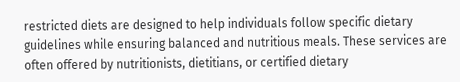restricted diets are designed to help individuals follow specific dietary guidelines while ensuring balanced and nutritious meals. These services are often offered by nutritionists, dietitians, or certified dietary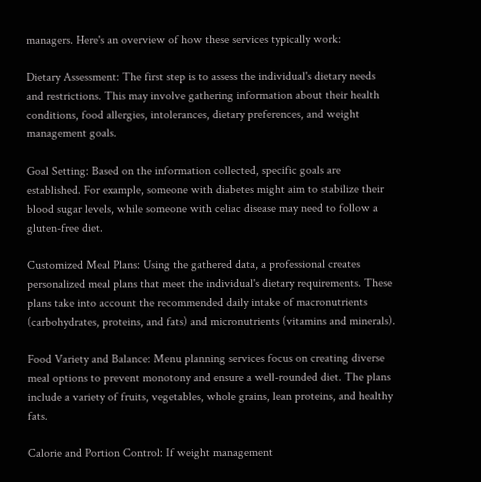managers. Here's an overview of how these services typically work:

Dietary Assessment: The first step is to assess the individual's dietary needs and restrictions. This may involve gathering information about their health conditions, food allergies, intolerances, dietary preferences, and weight management goals.

Goal Setting: Based on the information collected, specific goals are established. For example, someone with diabetes might aim to stabilize their blood sugar levels, while someone with celiac disease may need to follow a gluten-free diet.

Customized Meal Plans: Using the gathered data, a professional creates personalized meal plans that meet the individual's dietary requirements. These plans take into account the recommended daily intake of macronutrients (carbohydrates, proteins, and fats) and micronutrients (vitamins and minerals).

Food Variety and Balance: Menu planning services focus on creating diverse meal options to prevent monotony and ensure a well-rounded diet. The plans include a variety of fruits, vegetables, whole grains, lean proteins, and healthy fats.

Calorie and Portion Control: If weight management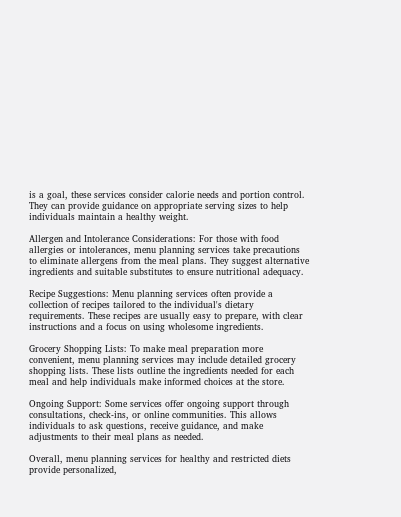is a goal, these services consider calorie needs and portion control. They can provide guidance on appropriate serving sizes to help individuals maintain a healthy weight.

Allergen and Intolerance Considerations: For those with food allergies or intolerances, menu planning services take precautions to eliminate allergens from the meal plans. They suggest alternative ingredients and suitable substitutes to ensure nutritional adequacy.

Recipe Suggestions: Menu planning services often provide a collection of recipes tailored to the individual's dietary requirements. These recipes are usually easy to prepare, with clear instructions and a focus on using wholesome ingredients.

Grocery Shopping Lists: To make meal preparation more convenient, menu planning services may include detailed grocery shopping lists. These lists outline the ingredients needed for each meal and help individuals make informed choices at the store.

Ongoing Support: Some services offer ongoing support through consultations, check-ins, or online communities. This allows individuals to ask questions, receive guidance, and make adjustments to their meal plans as needed.

Overall, menu planning services for healthy and restricted diets provide personalized,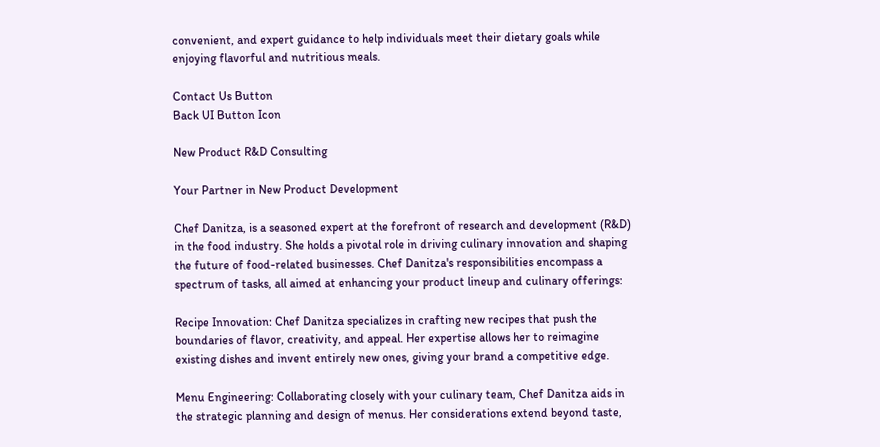convenient, and expert guidance to help individuals meet their dietary goals while enjoying flavorful and nutritious meals.

Contact Us Button
Back UI Button Icon

New Product R&D Consulting

Your Partner in New Product Development

Chef Danitza, is a seasoned expert at the forefront of research and development (R&D) in the food industry. She holds a pivotal role in driving culinary innovation and shaping the future of food-related businesses. Chef Danitza's responsibilities encompass a spectrum of tasks, all aimed at enhancing your product lineup and culinary offerings:

Recipe Innovation: Chef Danitza specializes in crafting new recipes that push the boundaries of flavor, creativity, and appeal. Her expertise allows her to reimagine existing dishes and invent entirely new ones, giving your brand a competitive edge.

Menu Engineering: Collaborating closely with your culinary team, Chef Danitza aids in the strategic planning and design of menus. Her considerations extend beyond taste,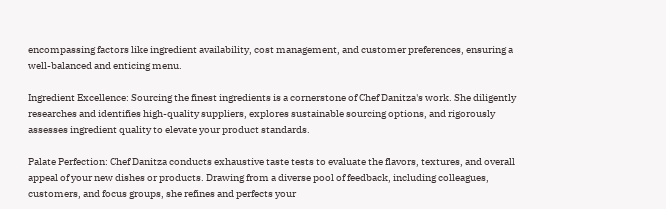encompassing factors like ingredient availability, cost management, and customer preferences, ensuring a well-balanced and enticing menu.

Ingredient Excellence: Sourcing the finest ingredients is a cornerstone of Chef Danitza's work. She diligently researches and identifies high-quality suppliers, explores sustainable sourcing options, and rigorously assesses ingredient quality to elevate your product standards.

Palate Perfection: Chef Danitza conducts exhaustive taste tests to evaluate the flavors, textures, and overall appeal of your new dishes or products. Drawing from a diverse pool of feedback, including colleagues, customers, and focus groups, she refines and perfects your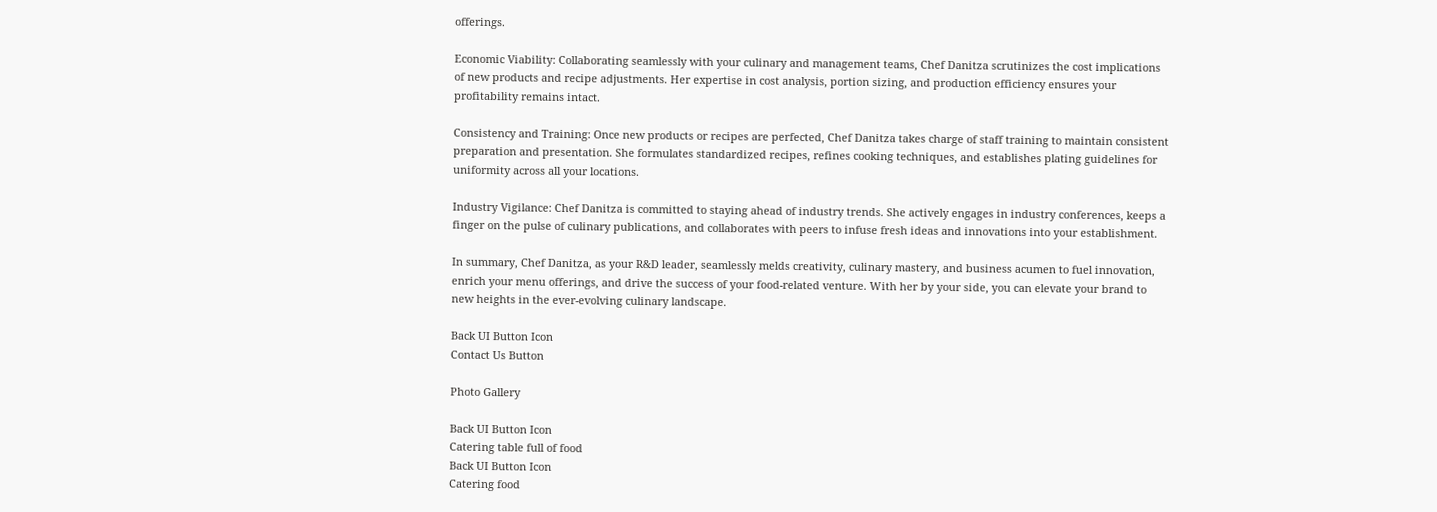offerings.

Economic Viability: Collaborating seamlessly with your culinary and management teams, Chef Danitza scrutinizes the cost implications of new products and recipe adjustments. Her expertise in cost analysis, portion sizing, and production efficiency ensures your profitability remains intact.

Consistency and Training: Once new products or recipes are perfected, Chef Danitza takes charge of staff training to maintain consistent preparation and presentation. She formulates standardized recipes, refines cooking techniques, and establishes plating guidelines for uniformity across all your locations.

Industry Vigilance: Chef Danitza is committed to staying ahead of industry trends. She actively engages in industry conferences, keeps a finger on the pulse of culinary publications, and collaborates with peers to infuse fresh ideas and innovations into your establishment.

In summary, Chef Danitza, as your R&D leader, seamlessly melds creativity, culinary mastery, and business acumen to fuel innovation, enrich your menu offerings, and drive the success of your food-related venture. With her by your side, you can elevate your brand to new heights in the ever-evolving culinary landscape.

Back UI Button Icon
Contact Us Button

Photo Gallery

Back UI Button Icon
Catering table full of food
Back UI Button Icon
Catering food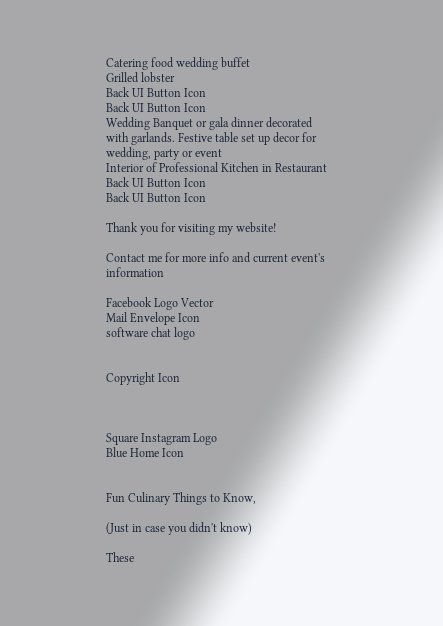Catering food wedding buffet
Grilled lobster
Back UI Button Icon
Back UI Button Icon
Wedding Banquet or gala dinner decorated with garlands. Festive table set up decor for wedding, party or event
Interior of Professional Kitchen in Restaurant
Back UI Button Icon
Back UI Button Icon

Thank you for visiting my website!

Contact me for more info and current event's information

Facebook Logo Vector
Mail Envelope Icon
software chat logo


Copyright Icon



Square Instagram Logo
Blue Home Icon


Fun Culinary Things to Know,

(Just in case you didn't know)

These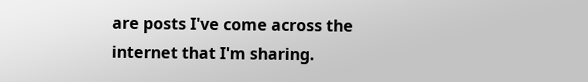are posts I've come across the internet that I'm sharing.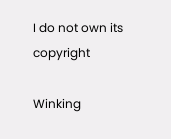I do not own its copyright

Winking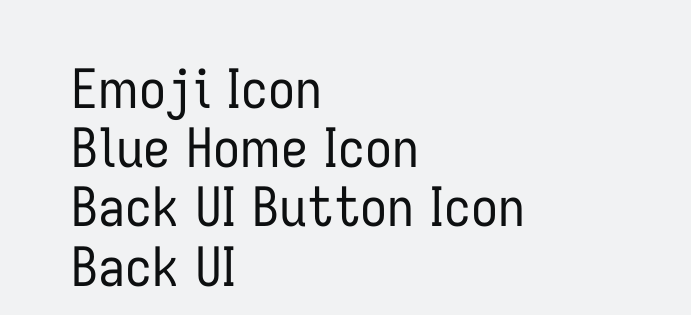Emoji Icon
Blue Home Icon
Back UI Button Icon
Back UI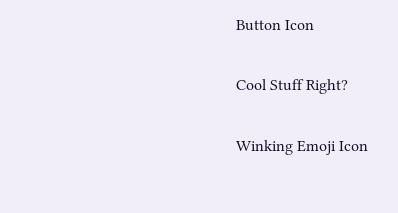Button Icon

Cool Stuff Right?

Winking Emoji Icon